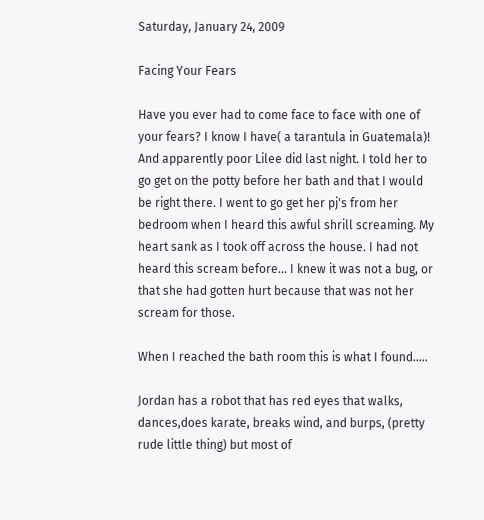Saturday, January 24, 2009

Facing Your Fears

Have you ever had to come face to face with one of your fears? I know I have( a tarantula in Guatemala)! And apparently poor Lilee did last night. I told her to go get on the potty before her bath and that I would be right there. I went to go get her pj's from her bedroom when I heard this awful shrill screaming. My heart sank as I took off across the house. I had not heard this scream before... I knew it was not a bug, or that she had gotten hurt because that was not her scream for those.

When I reached the bath room this is what I found.....

Jordan has a robot that has red eyes that walks, dances,does karate, breaks wind, and burps, (pretty rude little thing) but most of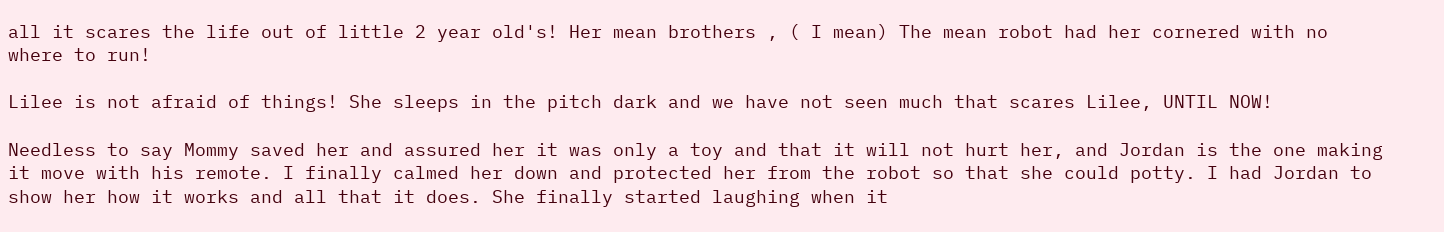all it scares the life out of little 2 year old's! Her mean brothers , ( I mean) The mean robot had her cornered with no where to run!

Lilee is not afraid of things! She sleeps in the pitch dark and we have not seen much that scares Lilee, UNTIL NOW!

Needless to say Mommy saved her and assured her it was only a toy and that it will not hurt her, and Jordan is the one making it move with his remote. I finally calmed her down and protected her from the robot so that she could potty. I had Jordan to show her how it works and all that it does. She finally started laughing when it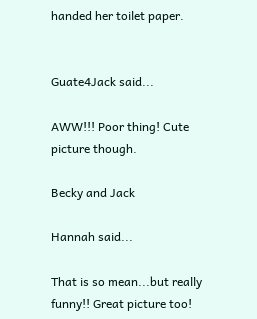handed her toilet paper.


Guate4Jack said...

AWW!!! Poor thing! Cute picture though.

Becky and Jack

Hannah said...

That is so mean...but really funny!! Great picture too!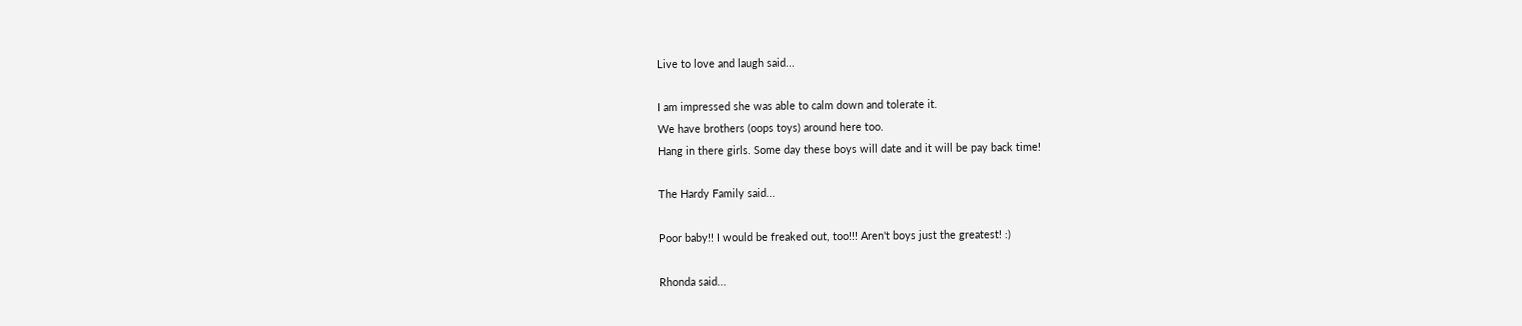Live to love and laugh said...

I am impressed she was able to calm down and tolerate it.
We have brothers (oops toys) around here too.
Hang in there girls. Some day these boys will date and it will be pay back time!

The Hardy Family said...

Poor baby!! I would be freaked out, too!!! Aren't boys just the greatest! :)

Rhonda said...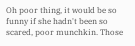Oh poor thing, it would be so funny if she hadn't been so scared, poor munchkin. Those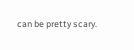can be pretty scary.